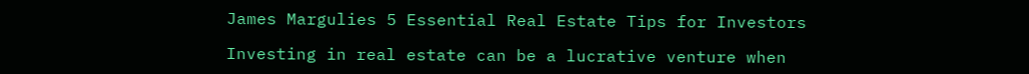James Margulies 5 Essential Real Estate Tips for Investors

Investing in real estate can be a lucrative venture when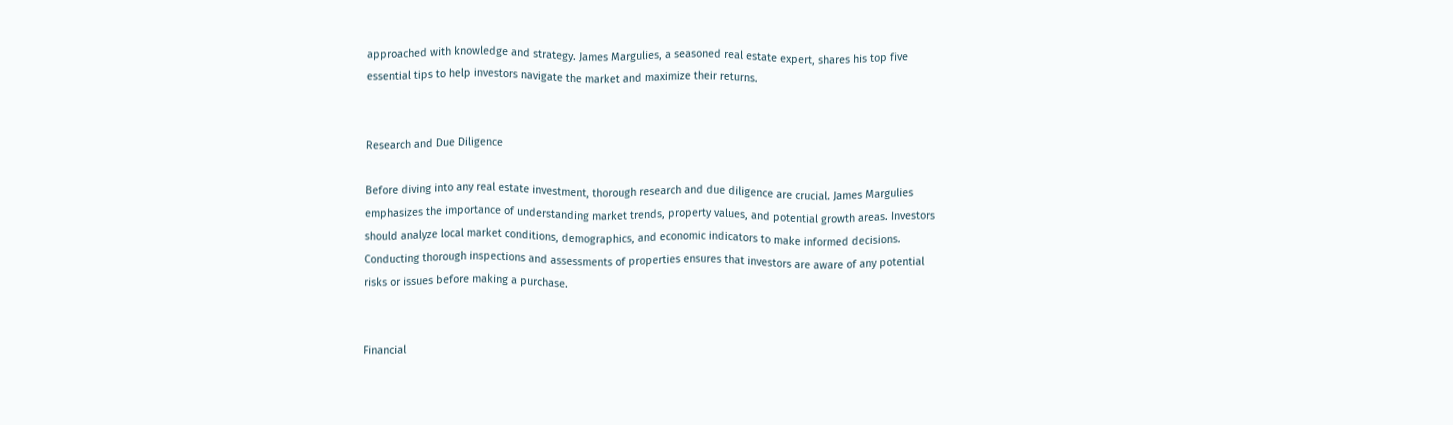approached with knowledge and strategy. James Margulies, a seasoned real estate expert, shares his top five essential tips to help investors navigate the market and maximize their returns.


Research and Due Diligence

Before diving into any real estate investment, thorough research and due diligence are crucial. James Margulies emphasizes the importance of understanding market trends, property values, and potential growth areas. Investors should analyze local market conditions, demographics, and economic indicators to make informed decisions. Conducting thorough inspections and assessments of properties ensures that investors are aware of any potential risks or issues before making a purchase.


Financial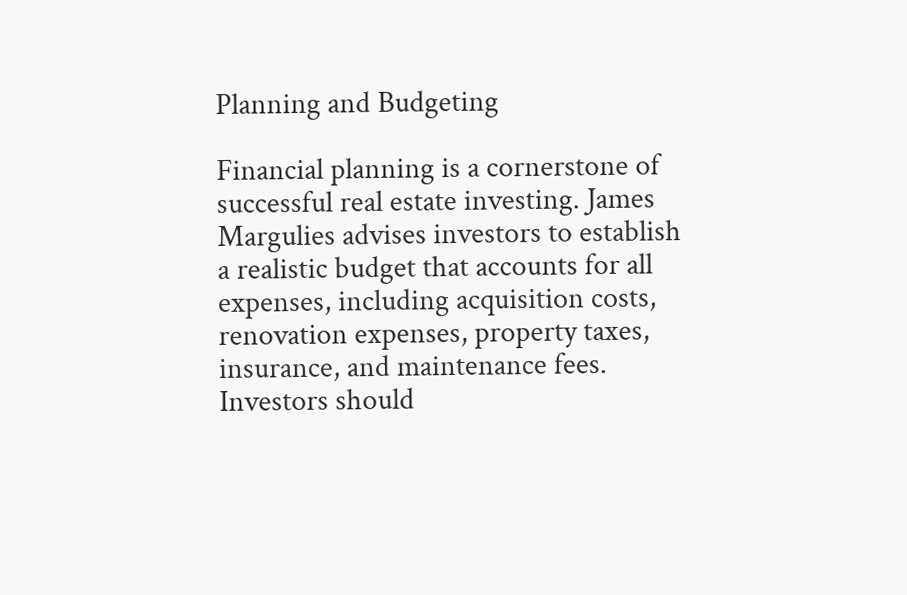Planning and Budgeting

Financial planning is a cornerstone of successful real estate investing. James Margulies advises investors to establish a realistic budget that accounts for all expenses, including acquisition costs, renovation expenses, property taxes, insurance, and maintenance fees. Investors should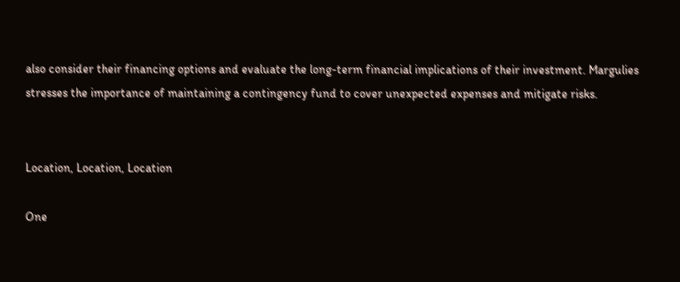also consider their financing options and evaluate the long-term financial implications of their investment. Margulies stresses the importance of maintaining a contingency fund to cover unexpected expenses and mitigate risks.


Location, Location, Location

One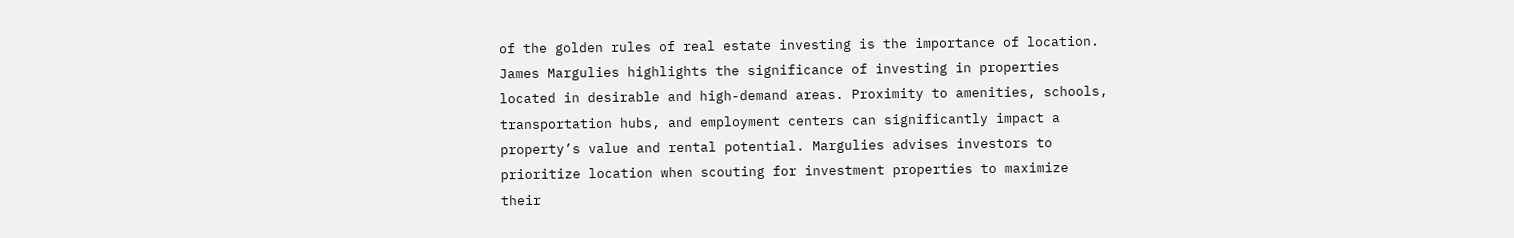of the golden rules of real estate investing is the importance of location. James Margulies highlights the significance of investing in properties located in desirable and high-demand areas. Proximity to amenities, schools, transportation hubs, and employment centers can significantly impact a property’s value and rental potential. Margulies advises investors to prioritize location when scouting for investment properties to maximize their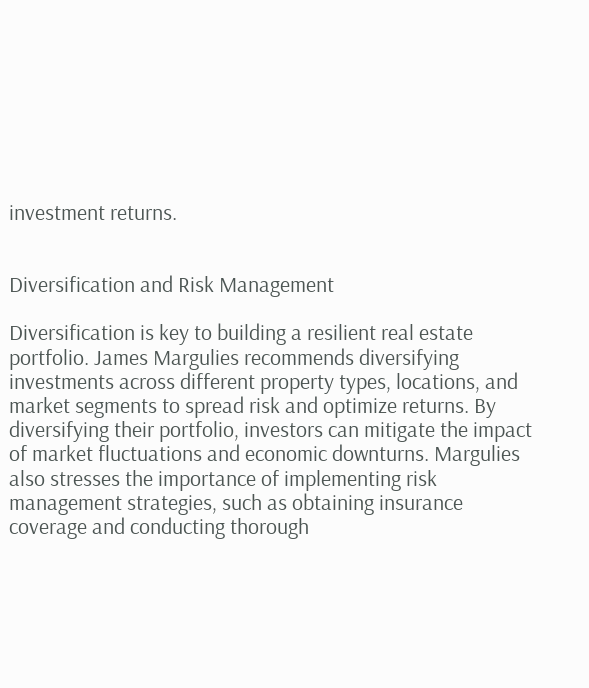investment returns.


Diversification and Risk Management

Diversification is key to building a resilient real estate portfolio. James Margulies recommends diversifying investments across different property types, locations, and market segments to spread risk and optimize returns. By diversifying their portfolio, investors can mitigate the impact of market fluctuations and economic downturns. Margulies also stresses the importance of implementing risk management strategies, such as obtaining insurance coverage and conducting thorough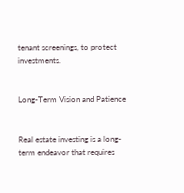tenant screenings, to protect investments.


Long-Term Vision and Patience


Real estate investing is a long-term endeavor that requires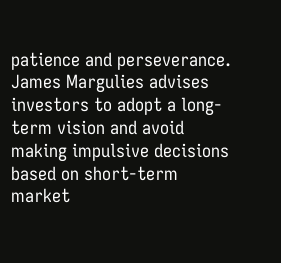patience and perseverance. James Margulies advises investors to adopt a long-term vision and avoid making impulsive decisions based on short-term market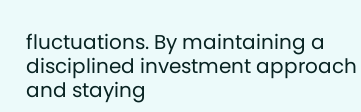fluctuations. By maintaining a disciplined investment approach and staying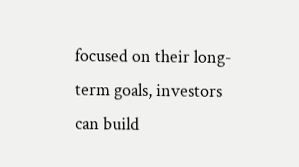focused on their long-term goals, investors can build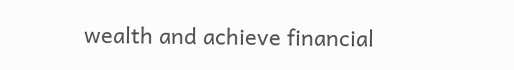wealth and achieve financial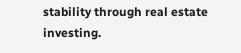stability through real estate investing.